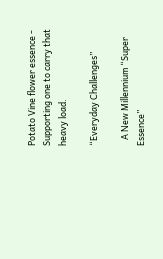Potato Vine flower essence - Supporting one to carry that heavy load.

“Everyday Challenges”

   A New Millennium “Super Essence”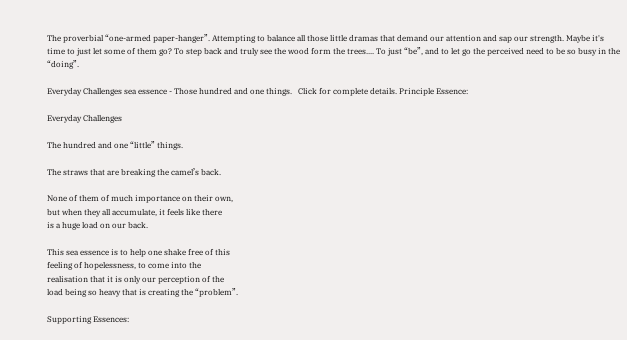The proverbial “one-armed paper-hanger”. Attempting to balance all those little dramas that demand our attention and sap our strength. Maybe it's time to just let some of them go? To step back and truly see the wood form the trees.... To just “be”, and to let go the perceived need to be so busy in the “doing”.

Everyday Challenges sea essence - Those hundred and one things.   Click for complete details. Principle Essence:

Everyday Challenges

The hundred and one “little” things.

The straws that are breaking the camel’s back.

None of them of much importance on their own,
but when they all accumulate, it feels like there
is a huge load on our back.

This sea essence is to help one shake free of this
feeling of hopelessness, to come into the
realisation that it is only our perception of the
load being so heavy that is creating the “problem”.

Supporting Essences: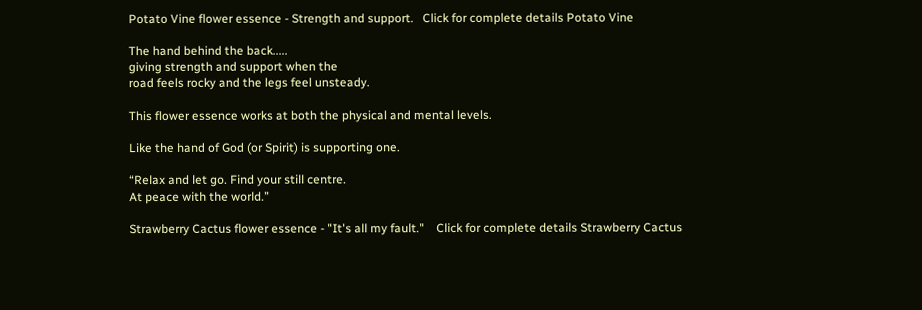Potato Vine flower essence - Strength and support.   Click for complete details Potato Vine

The hand behind the back.....
giving strength and support when the
road feels rocky and the legs feel unsteady.

This flower essence works at both the physical and mental levels.

Like the hand of God (or Spirit) is supporting one.

“Relax and let go. Find your still centre.
At peace with the world.”

Strawberry Cactus flower essence - "It's all my fault."    Click for complete details Strawberry Cactus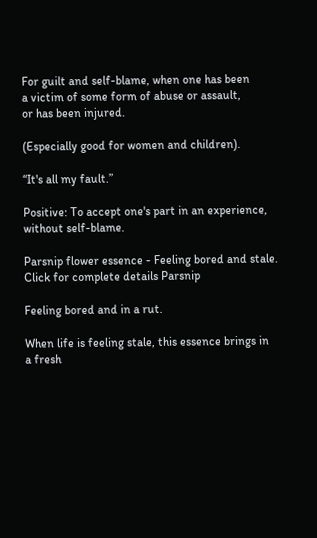For guilt and self-blame, when one has been
a victim of some form of abuse or assault,
or has been injured.

(Especially good for women and children).

“It's all my fault.”

Positive: To accept one's part in an experience,
without self-blame.

Parsnip flower essence - Feeling bored and stale.    Click for complete details Parsnip

Feeling bored and in a rut.

When life is feeling stale, this essence brings in
a fresh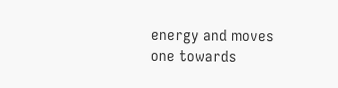energy and moves one towards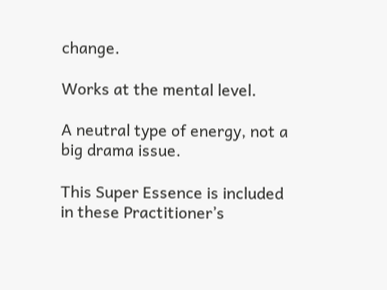change.

Works at the mental level.

A neutral type of energy, not a big drama issue.

This Super Essence is included in these Practitioner’s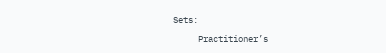Sets:

     Practitioner’s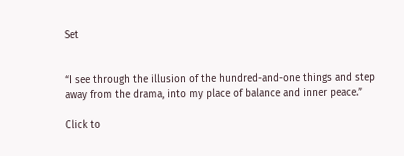Set


“I see through the illusion of the hundred-and-one things and step away from the drama, into my place of balance and inner peace.”

Click to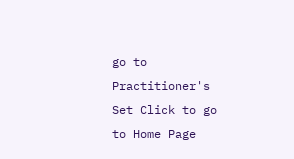go to Practitioner's Set Click to go to Home Page